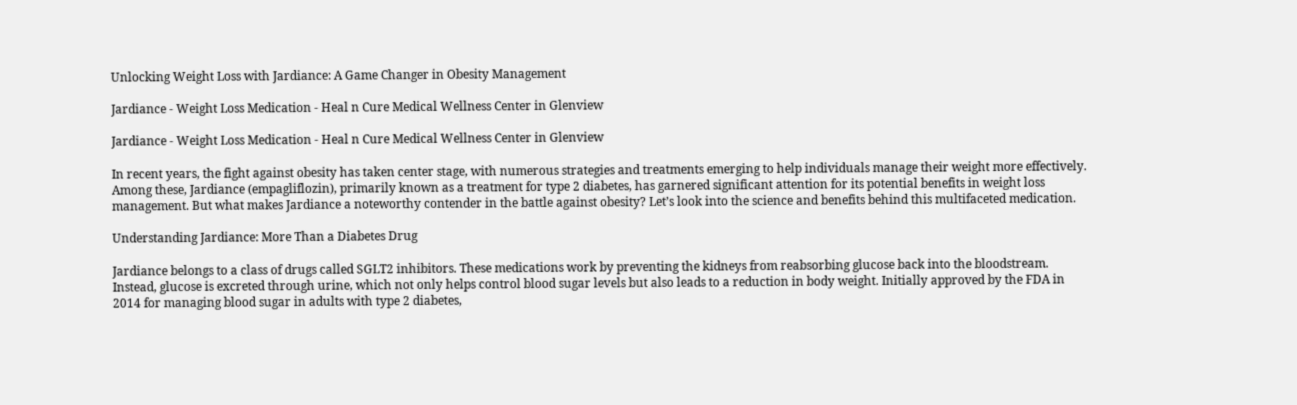Unlocking Weight Loss with Jardiance: A Game Changer in Obesity Management

Jardiance - Weight Loss Medication - Heal n Cure Medical Wellness Center in Glenview

Jardiance - Weight Loss Medication - Heal n Cure Medical Wellness Center in Glenview

In recent years, the fight against obesity has taken center stage, with numerous strategies and treatments emerging to help individuals manage their weight more effectively. Among these, Jardiance (empagliflozin), primarily known as a treatment for type 2 diabetes, has garnered significant attention for its potential benefits in weight loss management. But what makes Jardiance a noteworthy contender in the battle against obesity? Let’s look into the science and benefits behind this multifaceted medication.

Understanding Jardiance: More Than a Diabetes Drug

Jardiance belongs to a class of drugs called SGLT2 inhibitors. These medications work by preventing the kidneys from reabsorbing glucose back into the bloodstream. Instead, glucose is excreted through urine, which not only helps control blood sugar levels but also leads to a reduction in body weight. Initially approved by the FDA in 2014 for managing blood sugar in adults with type 2 diabetes,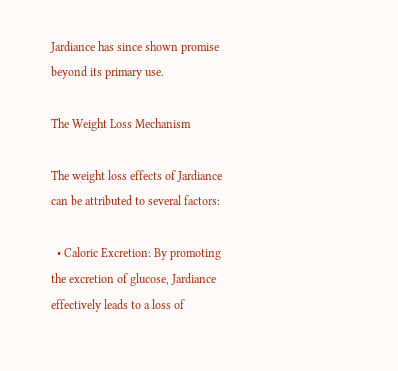Jardiance has since shown promise beyond its primary use.

The Weight Loss Mechanism

The weight loss effects of Jardiance can be attributed to several factors:

  • Caloric Excretion: By promoting the excretion of glucose, Jardiance effectively leads to a loss of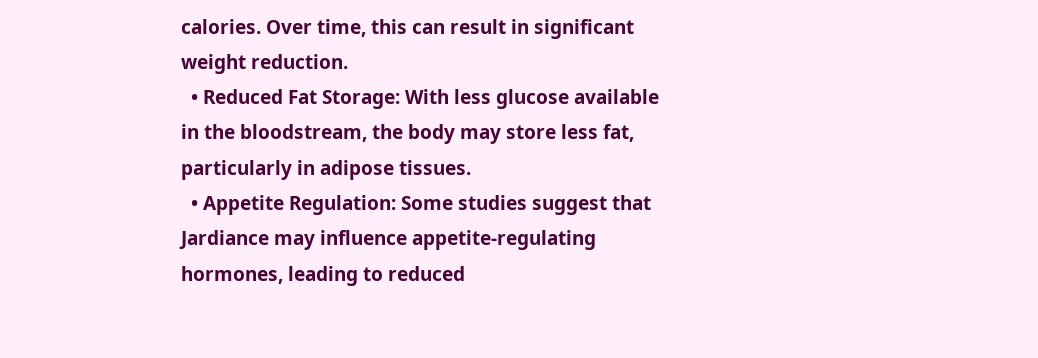calories. Over time, this can result in significant weight reduction.
  • Reduced Fat Storage: With less glucose available in the bloodstream, the body may store less fat, particularly in adipose tissues.
  • Appetite Regulation: Some studies suggest that Jardiance may influence appetite-regulating hormones, leading to reduced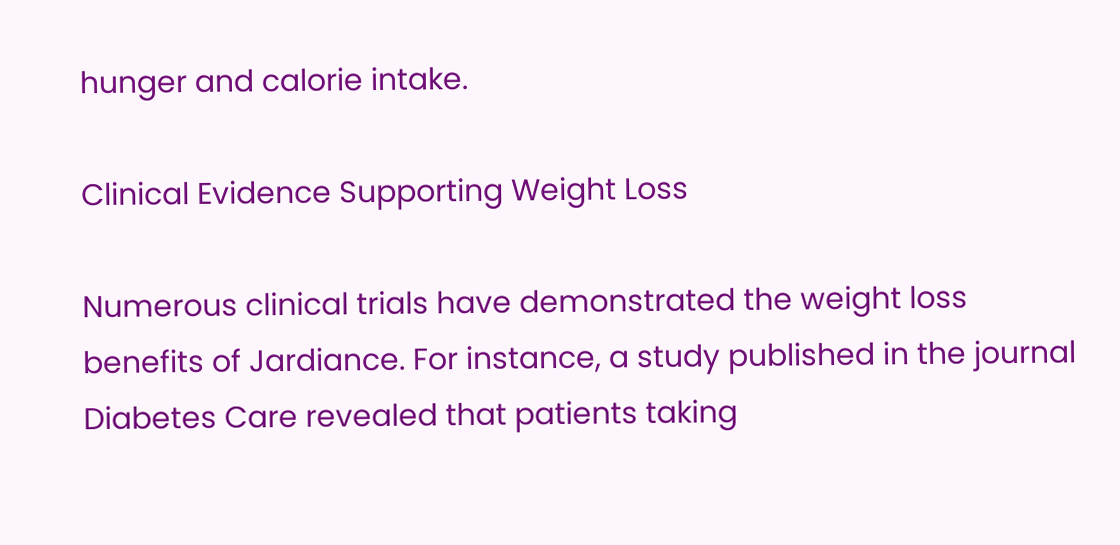hunger and calorie intake.

Clinical Evidence Supporting Weight Loss

Numerous clinical trials have demonstrated the weight loss benefits of Jardiance. For instance, a study published in the journal Diabetes Care revealed that patients taking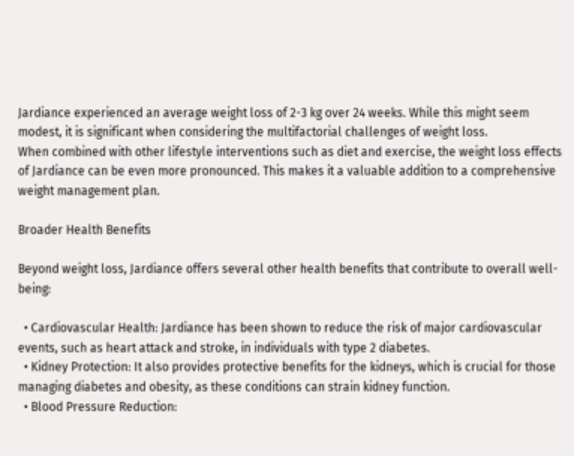Jardiance experienced an average weight loss of 2-3 kg over 24 weeks. While this might seem modest, it is significant when considering the multifactorial challenges of weight loss.
When combined with other lifestyle interventions such as diet and exercise, the weight loss effects of Jardiance can be even more pronounced. This makes it a valuable addition to a comprehensive weight management plan.

Broader Health Benefits

Beyond weight loss, Jardiance offers several other health benefits that contribute to overall well-being:

  • Cardiovascular Health: Jardiance has been shown to reduce the risk of major cardiovascular events, such as heart attack and stroke, in individuals with type 2 diabetes.
  • Kidney Protection: It also provides protective benefits for the kidneys, which is crucial for those managing diabetes and obesity, as these conditions can strain kidney function.
  • Blood Pressure Reduction: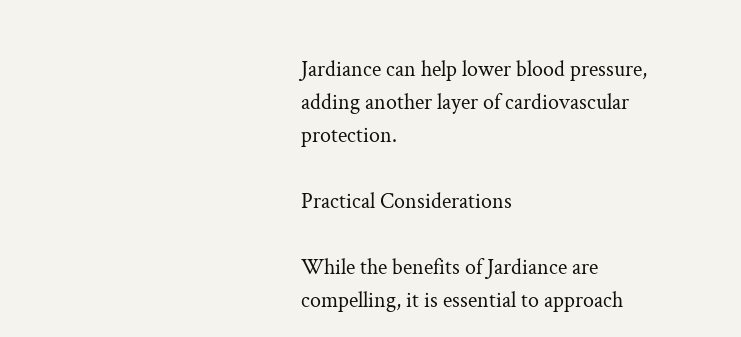Jardiance can help lower blood pressure, adding another layer of cardiovascular protection.

Practical Considerations

While the benefits of Jardiance are compelling, it is essential to approach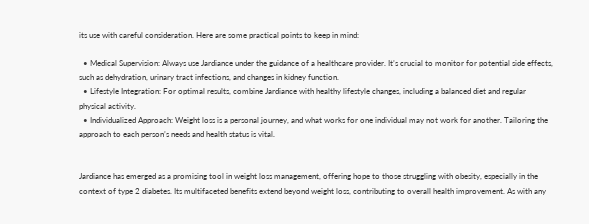its use with careful consideration. Here are some practical points to keep in mind:

  • Medical Supervision: Always use Jardiance under the guidance of a healthcare provider. It’s crucial to monitor for potential side effects, such as dehydration, urinary tract infections, and changes in kidney function.
  • Lifestyle Integration: For optimal results, combine Jardiance with healthy lifestyle changes, including a balanced diet and regular physical activity.
  • Individualized Approach: Weight loss is a personal journey, and what works for one individual may not work for another. Tailoring the approach to each person’s needs and health status is vital.


Jardiance has emerged as a promising tool in weight loss management, offering hope to those struggling with obesity, especially in the context of type 2 diabetes. Its multifaceted benefits extend beyond weight loss, contributing to overall health improvement. As with any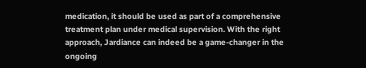medication, it should be used as part of a comprehensive treatment plan under medical supervision. With the right approach, Jardiance can indeed be a game-changer in the ongoing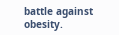battle against obesity.